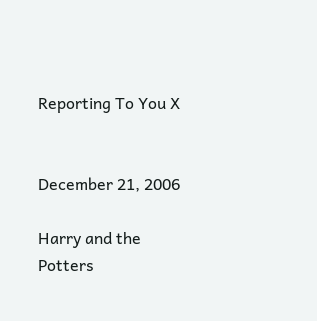Reporting To You X


December 21, 2006

Harry and the Potters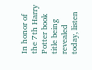In honor of the 7th Harry Potter book title being revealed today, listen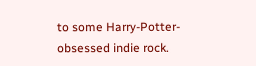to some Harry-Potter-obsessed indie rock.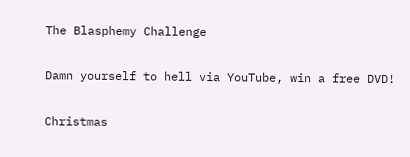The Blasphemy Challenge

Damn yourself to hell via YouTube, win a free DVD!

Christmas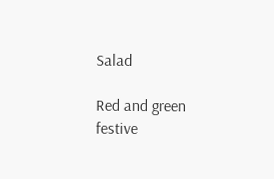Salad

Red and green festive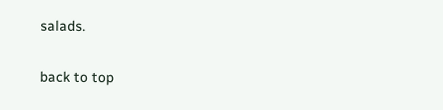salads.

back to top